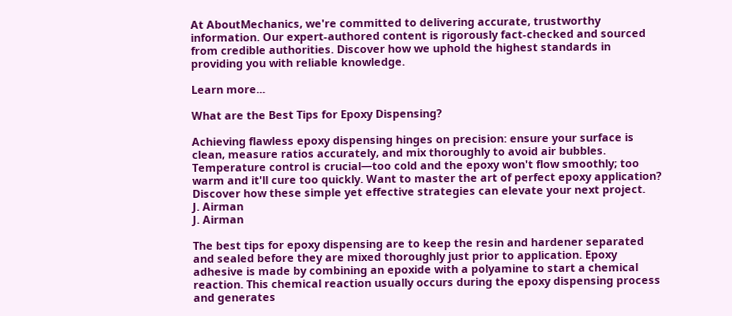At AboutMechanics, we're committed to delivering accurate, trustworthy information. Our expert-authored content is rigorously fact-checked and sourced from credible authorities. Discover how we uphold the highest standards in providing you with reliable knowledge.

Learn more...

What are the Best Tips for Epoxy Dispensing?

Achieving flawless epoxy dispensing hinges on precision: ensure your surface is clean, measure ratios accurately, and mix thoroughly to avoid air bubbles. Temperature control is crucial—too cold and the epoxy won't flow smoothly; too warm and it'll cure too quickly. Want to master the art of perfect epoxy application? Discover how these simple yet effective strategies can elevate your next project.
J. Airman
J. Airman

The best tips for epoxy dispensing are to keep the resin and hardener separated and sealed before they are mixed thoroughly just prior to application. Epoxy adhesive is made by combining an epoxide with a polyamine to start a chemical reaction. This chemical reaction usually occurs during the epoxy dispensing process and generates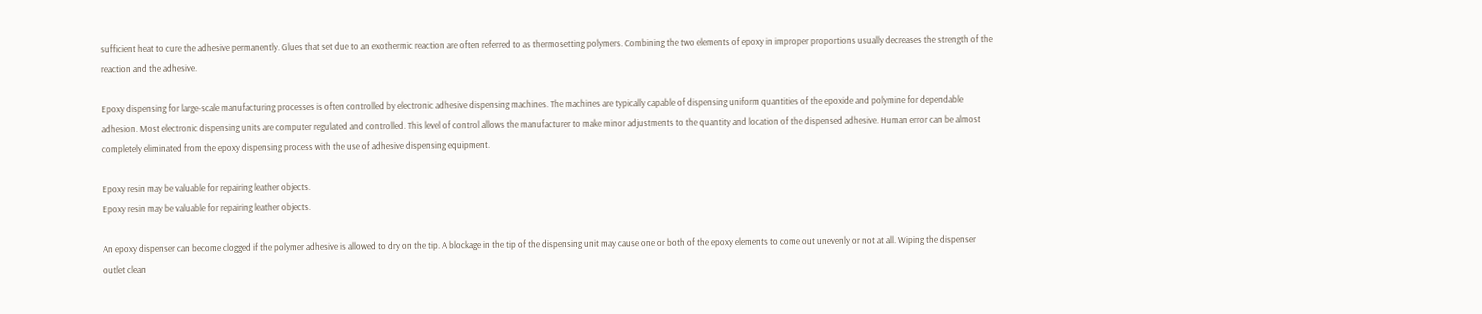sufficient heat to cure the adhesive permanently. Glues that set due to an exothermic reaction are often referred to as thermosetting polymers. Combining the two elements of epoxy in improper proportions usually decreases the strength of the reaction and the adhesive.

Epoxy dispensing for large-scale manufacturing processes is often controlled by electronic adhesive dispensing machines. The machines are typically capable of dispensing uniform quantities of the epoxide and polymine for dependable adhesion. Most electronic dispensing units are computer regulated and controlled. This level of control allows the manufacturer to make minor adjustments to the quantity and location of the dispensed adhesive. Human error can be almost completely eliminated from the epoxy dispensing process with the use of adhesive dispensing equipment.

Epoxy resin may be valuable for repairing leather objects.
Epoxy resin may be valuable for repairing leather objects.

An epoxy dispenser can become clogged if the polymer adhesive is allowed to dry on the tip. A blockage in the tip of the dispensing unit may cause one or both of the epoxy elements to come out unevenly or not at all. Wiping the dispenser outlet clean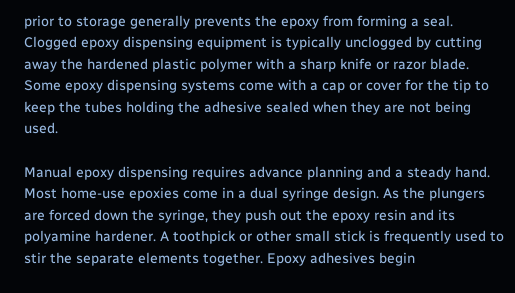prior to storage generally prevents the epoxy from forming a seal. Clogged epoxy dispensing equipment is typically unclogged by cutting away the hardened plastic polymer with a sharp knife or razor blade. Some epoxy dispensing systems come with a cap or cover for the tip to keep the tubes holding the adhesive sealed when they are not being used.

Manual epoxy dispensing requires advance planning and a steady hand. Most home-use epoxies come in a dual syringe design. As the plungers are forced down the syringe, they push out the epoxy resin and its polyamine hardener. A toothpick or other small stick is frequently used to stir the separate elements together. Epoxy adhesives begin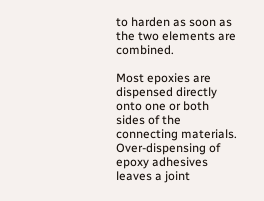to harden as soon as the two elements are combined.

Most epoxies are dispensed directly onto one or both sides of the connecting materials. Over-dispensing of epoxy adhesives leaves a joint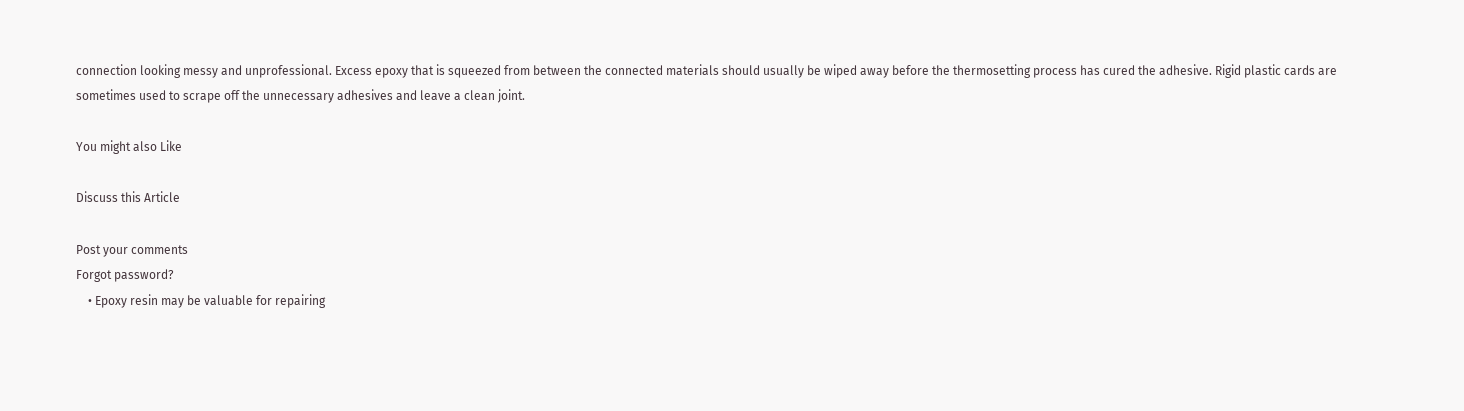connection looking messy and unprofessional. Excess epoxy that is squeezed from between the connected materials should usually be wiped away before the thermosetting process has cured the adhesive. Rigid plastic cards are sometimes used to scrape off the unnecessary adhesives and leave a clean joint.

You might also Like

Discuss this Article

Post your comments
Forgot password?
    • Epoxy resin may be valuable for repairing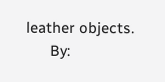leather objects.
      By: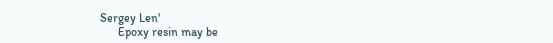Sergey Len'
      Epoxy resin may be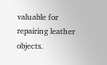valuable for repairing leather objects.